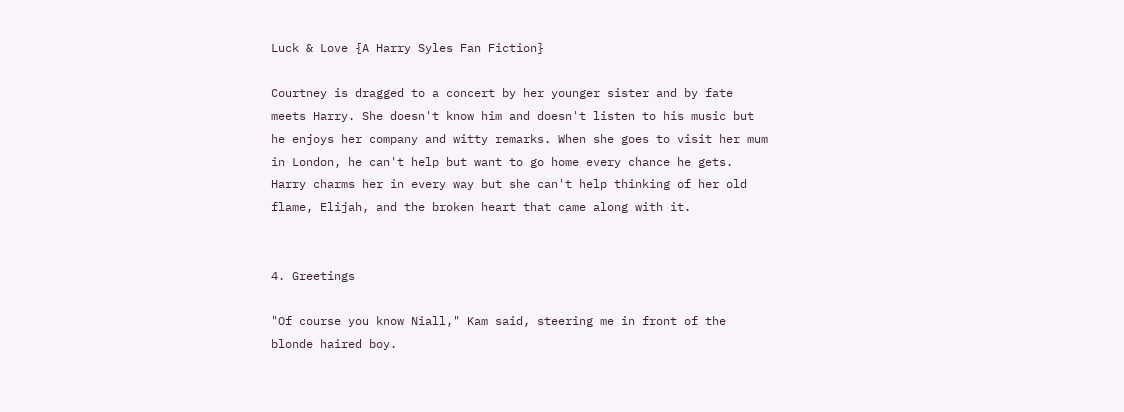Luck & Love {A Harry Syles Fan Fiction}

Courtney is dragged to a concert by her younger sister and by fate meets Harry. She doesn't know him and doesn't listen to his music but he enjoys her company and witty remarks. When she goes to visit her mum in London, he can't help but want to go home every chance he gets. Harry charms her in every way but she can't help thinking of her old flame, Elijah, and the broken heart that came along with it.


4. Greetings

"Of course you know Niall," Kam said, steering me in front of the blonde haired boy.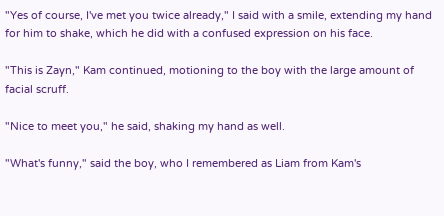"Yes of course, I've met you twice already," I said with a smile, extending my hand for him to shake, which he did with a confused expression on his face.

"This is Zayn," Kam continued, motioning to the boy with the large amount of facial scruff.

"Nice to meet you," he said, shaking my hand as well.

"What's funny," said the boy, who I remembered as Liam from Kam's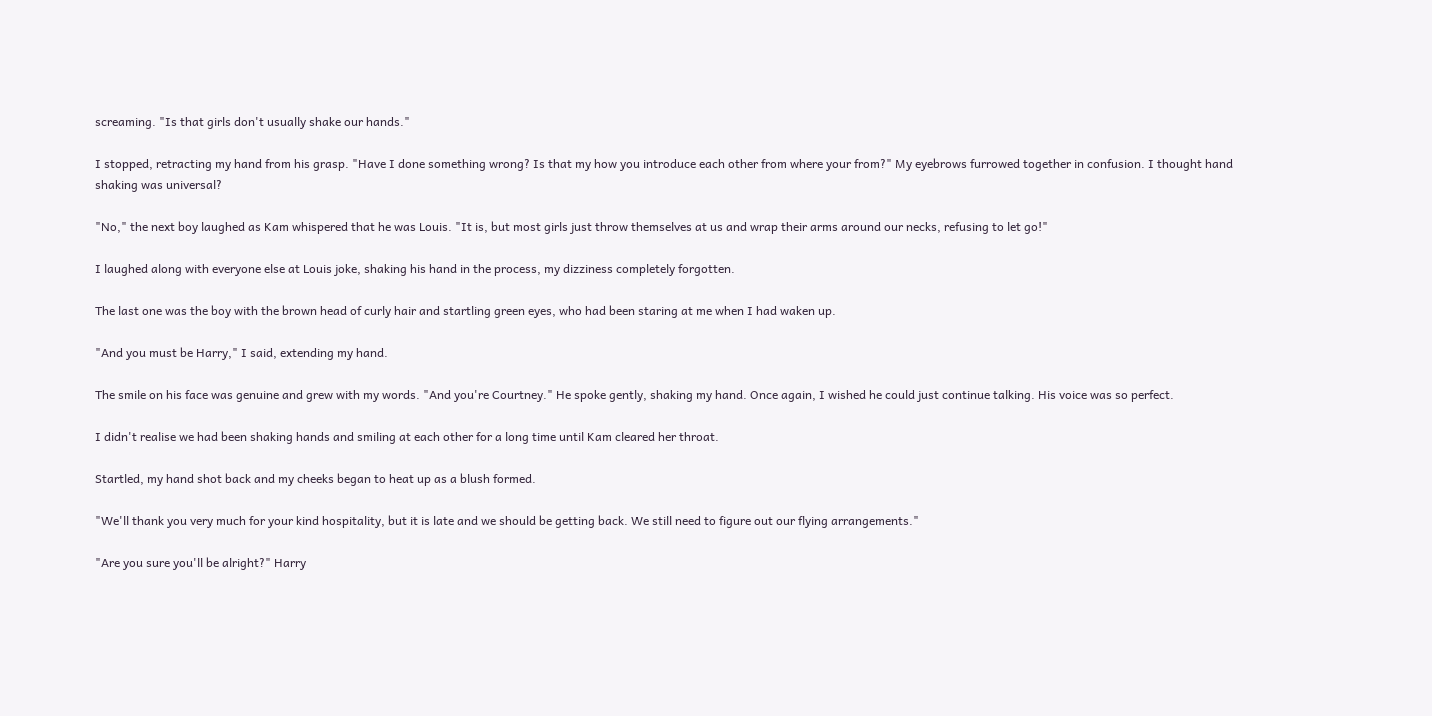screaming. "Is that girls don't usually shake our hands."

I stopped, retracting my hand from his grasp. "Have I done something wrong? Is that my how you introduce each other from where your from?" My eyebrows furrowed together in confusion. I thought hand shaking was universal?

"No," the next boy laughed as Kam whispered that he was Louis. "It is, but most girls just throw themselves at us and wrap their arms around our necks, refusing to let go!"

I laughed along with everyone else at Louis joke, shaking his hand in the process, my dizziness completely forgotten.

The last one was the boy with the brown head of curly hair and startling green eyes, who had been staring at me when I had waken up.

"And you must be Harry," I said, extending my hand.

The smile on his face was genuine and grew with my words. "And you're Courtney." He spoke gently, shaking my hand. Once again, I wished he could just continue talking. His voice was so perfect.

I didn't realise we had been shaking hands and smiling at each other for a long time until Kam cleared her throat.

Startled, my hand shot back and my cheeks began to heat up as a blush formed.

"We'll thank you very much for your kind hospitality, but it is late and we should be getting back. We still need to figure out our flying arrangements."

"Are you sure you'll be alright?" Harry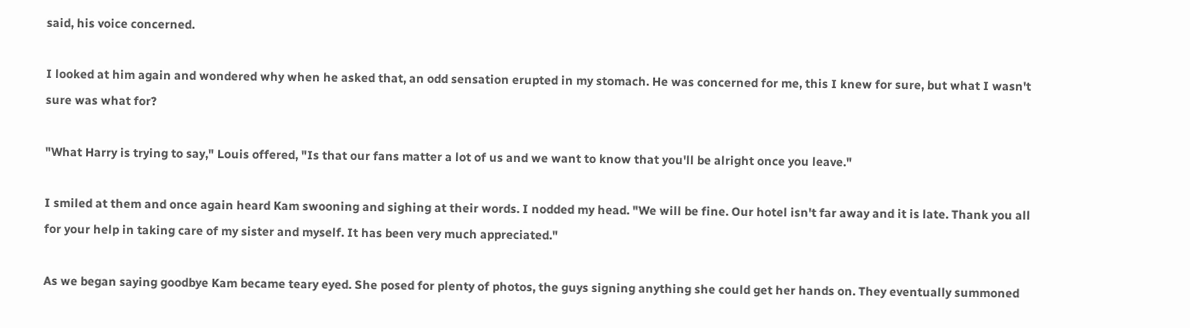said, his voice concerned.

I looked at him again and wondered why when he asked that, an odd sensation erupted in my stomach. He was concerned for me, this I knew for sure, but what I wasn't sure was what for?

"What Harry is trying to say," Louis offered, "Is that our fans matter a lot of us and we want to know that you'll be alright once you leave."

I smiled at them and once again heard Kam swooning and sighing at their words. I nodded my head. "We will be fine. Our hotel isn't far away and it is late. Thank you all for your help in taking care of my sister and myself. It has been very much appreciated."

As we began saying goodbye Kam became teary eyed. She posed for plenty of photos, the guys signing anything she could get her hands on. They eventually summoned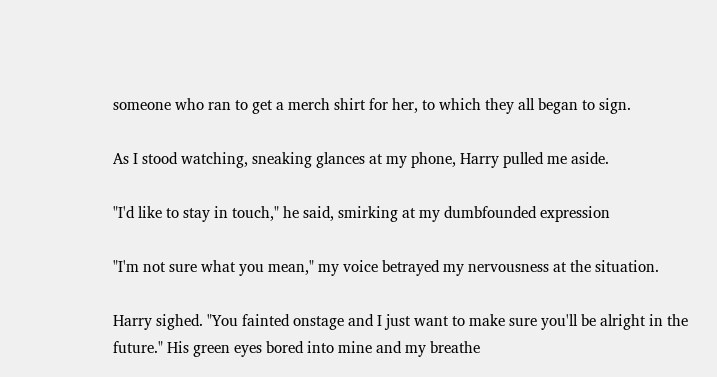someone who ran to get a merch shirt for her, to which they all began to sign.

As I stood watching, sneaking glances at my phone, Harry pulled me aside.

"I'd like to stay in touch," he said, smirking at my dumbfounded expression

"I'm not sure what you mean," my voice betrayed my nervousness at the situation.

Harry sighed. "You fainted onstage and I just want to make sure you'll be alright in the future." His green eyes bored into mine and my breathe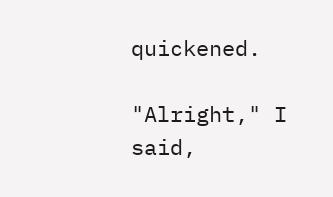quickened.

"Alright," I said,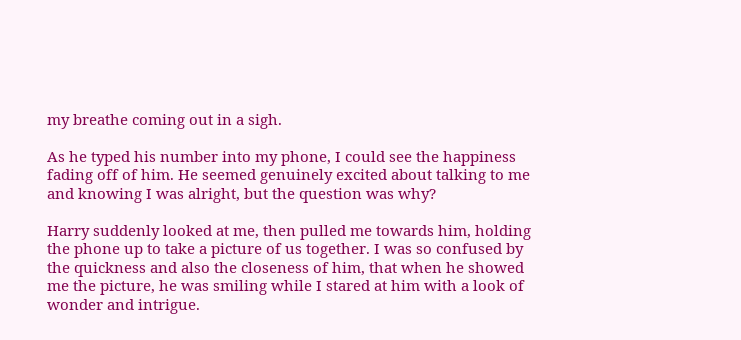my breathe coming out in a sigh.

As he typed his number into my phone, I could see the happiness fading off of him. He seemed genuinely excited about talking to me and knowing I was alright, but the question was why?

Harry suddenly looked at me, then pulled me towards him, holding the phone up to take a picture of us together. I was so confused by the quickness and also the closeness of him, that when he showed me the picture, he was smiling while I stared at him with a look of wonder and intrigue.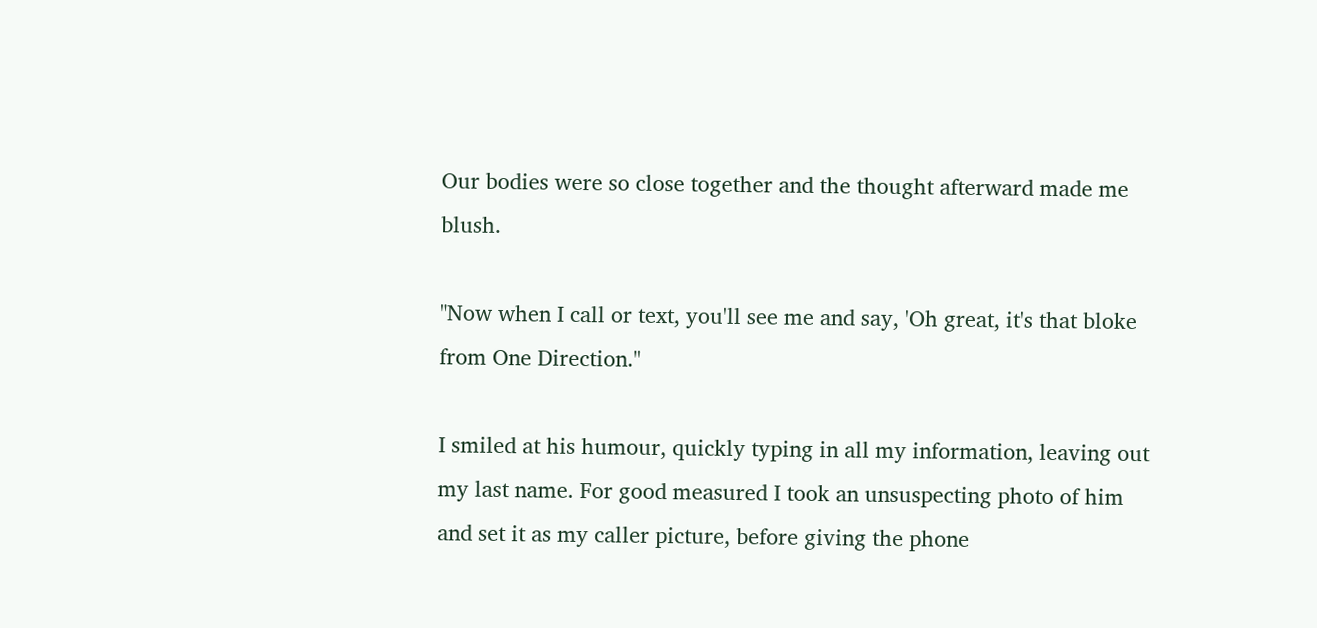Our bodies were so close together and the thought afterward made me blush.

"Now when I call or text, you'll see me and say, 'Oh great, it's that bloke from One Direction."

I smiled at his humour, quickly typing in all my information, leaving out my last name. For good measured I took an unsuspecting photo of him and set it as my caller picture, before giving the phone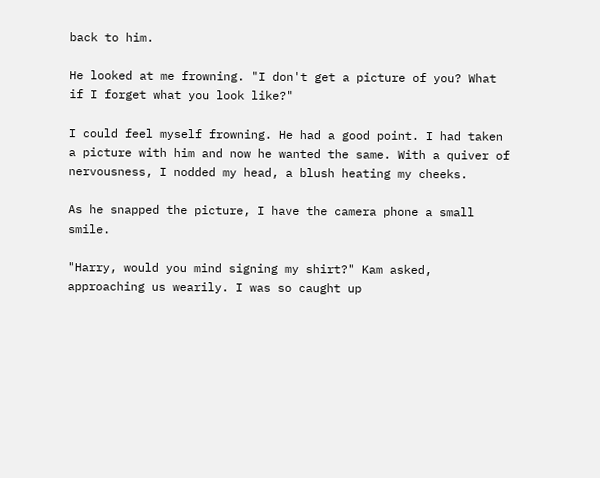back to him.

He looked at me frowning. "I don't get a picture of you? What if I forget what you look like?"

I could feel myself frowning. He had a good point. I had taken a picture with him and now he wanted the same. With a quiver of nervousness, I nodded my head, a blush heating my cheeks.

As he snapped the picture, I have the camera phone a small smile.

"Harry, would you mind signing my shirt?" Kam asked, approaching us wearily. I was so caught up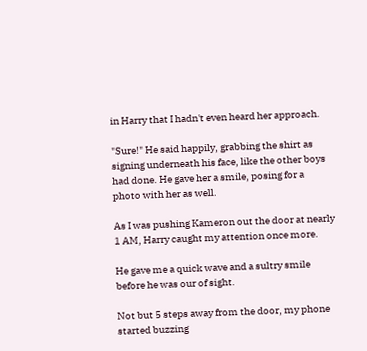in Harry that I hadn't even heard her approach.

"Sure!" He said happily, grabbing the shirt as signing underneath his face, like the other boys had done. He gave her a smile, posing for a photo with her as well.

As I was pushing Kameron out the door at nearly 1 AM, Harry caught my attention once more.

He gave me a quick wave and a sultry smile before he was our of sight.

Not but 5 steps away from the door, my phone started buzzing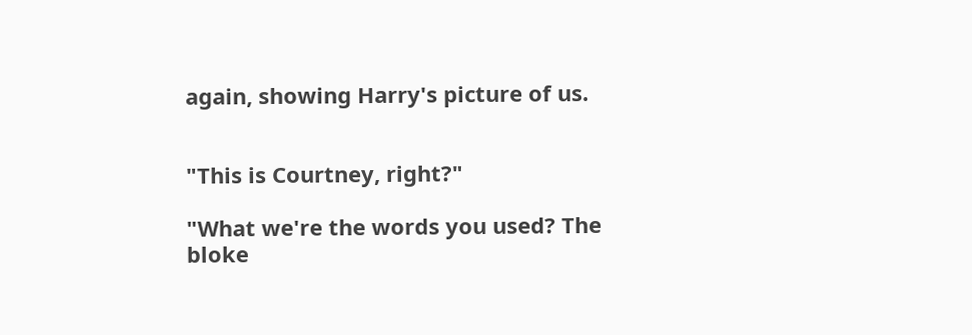again, showing Harry's picture of us.


"This is Courtney, right?"

"What we're the words you used? The bloke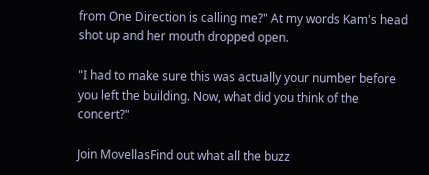from One Direction is calling me?" At my words Kam's head shot up and her mouth dropped open.

"I had to make sure this was actually your number before you left the building. Now, what did you think of the concert?"

Join MovellasFind out what all the buzz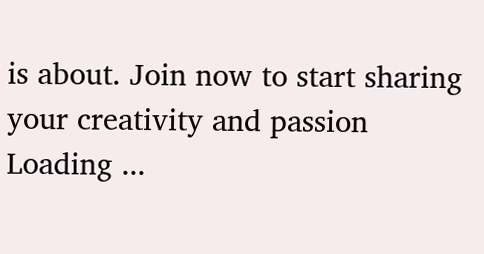is about. Join now to start sharing your creativity and passion
Loading ...